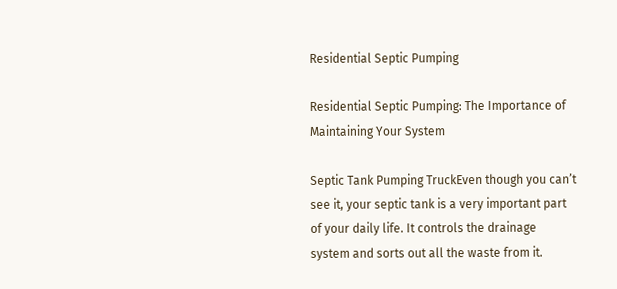Residential Septic Pumping

Residential Septic Pumping: The Importance of Maintaining Your System

Septic Tank Pumping TruckEven though you can’t see it, your septic tank is a very important part of your daily life. It controls the drainage system and sorts out all the waste from it.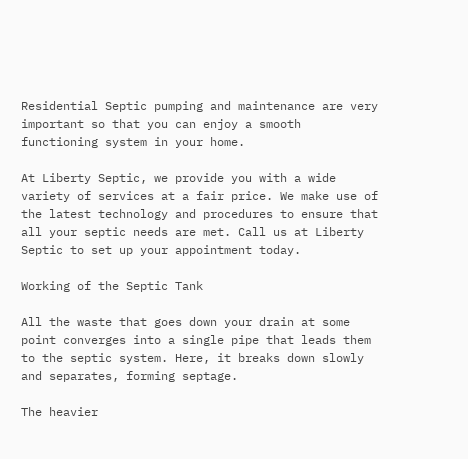Residential Septic pumping and maintenance are very important so that you can enjoy a smooth functioning system in your home.

At Liberty Septic, we provide you with a wide variety of services at a fair price. We make use of the latest technology and procedures to ensure that all your septic needs are met. Call us at Liberty Septic to set up your appointment today.

Working of the Septic Tank

All the waste that goes down your drain at some point converges into a single pipe that leads them to the septic system. Here, it breaks down slowly and separates, forming septage.

The heavier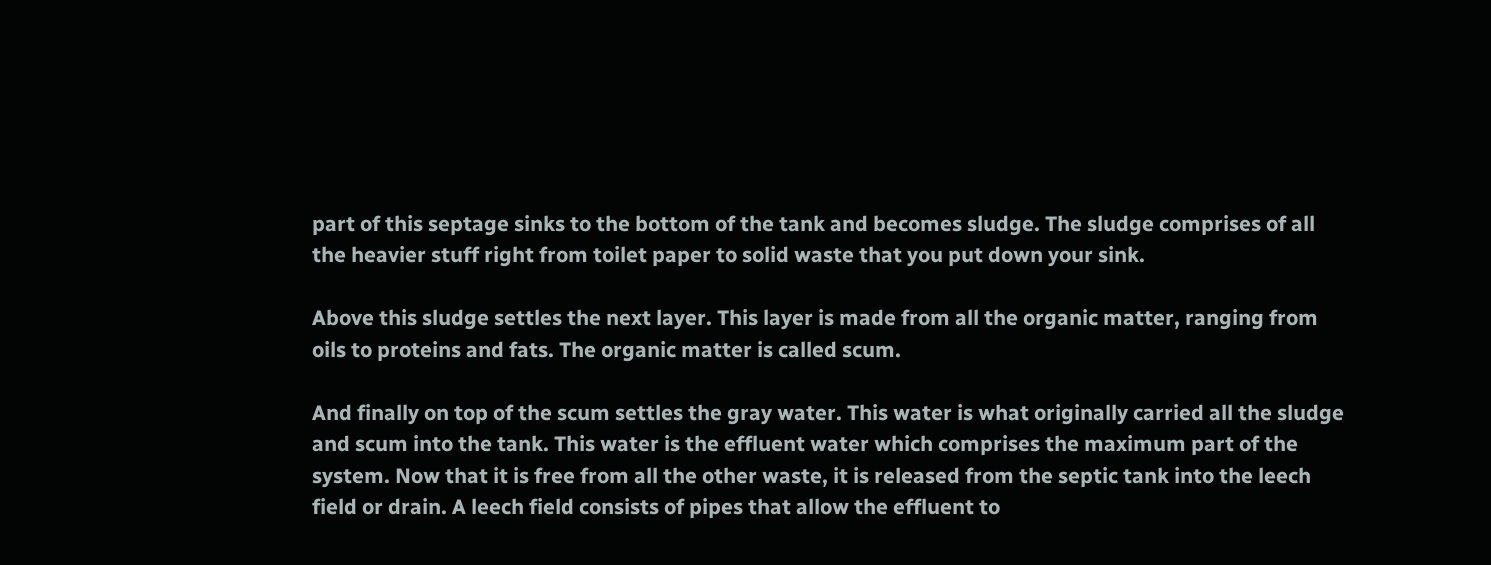part of this septage sinks to the bottom of the tank and becomes sludge. The sludge comprises of all the heavier stuff right from toilet paper to solid waste that you put down your sink.

Above this sludge settles the next layer. This layer is made from all the organic matter, ranging from oils to proteins and fats. The organic matter is called scum.

And finally on top of the scum settles the gray water. This water is what originally carried all the sludge and scum into the tank. This water is the effluent water which comprises the maximum part of the system. Now that it is free from all the other waste, it is released from the septic tank into the leech field or drain. A leech field consists of pipes that allow the effluent to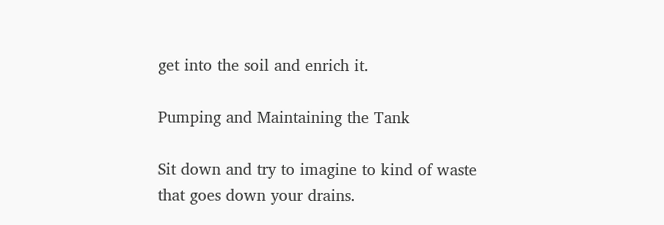get into the soil and enrich it.

Pumping and Maintaining the Tank

Sit down and try to imagine to kind of waste that goes down your drains.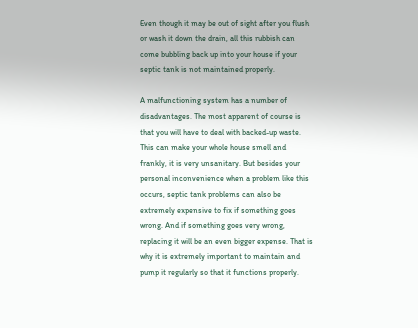Even though it may be out of sight after you flush or wash it down the drain, all this rubbish can come bubbling back up into your house if your septic tank is not maintained properly.

A malfunctioning system has a number of disadvantages. The most apparent of course is that you will have to deal with backed-up waste. This can make your whole house smell and frankly, it is very unsanitary. But besides your personal inconvenience when a problem like this occurs, septic tank problems can also be extremely expensive to fix if something goes wrong. And if something goes very wrong, replacing it will be an even bigger expense. That is why it is extremely important to maintain and pump it regularly so that it functions properly.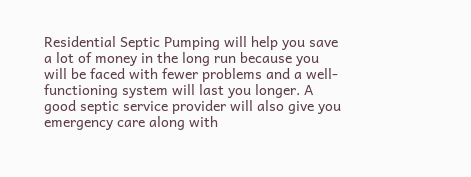Residential Septic Pumping will help you save a lot of money in the long run because you will be faced with fewer problems and a well-functioning system will last you longer. A good septic service provider will also give you emergency care along with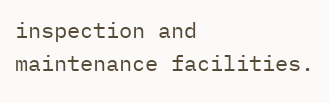inspection and maintenance facilities.